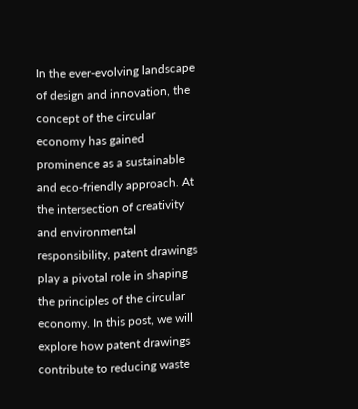In the ever-evolving landscape of design and innovation, the concept of the circular economy has gained prominence as a sustainable and eco-friendly approach. At the intersection of creativity and environmental responsibility, patent drawings play a pivotal role in shaping the principles of the circular economy. In this post, we will explore how patent drawings contribute to reducing waste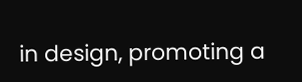in design, promoting a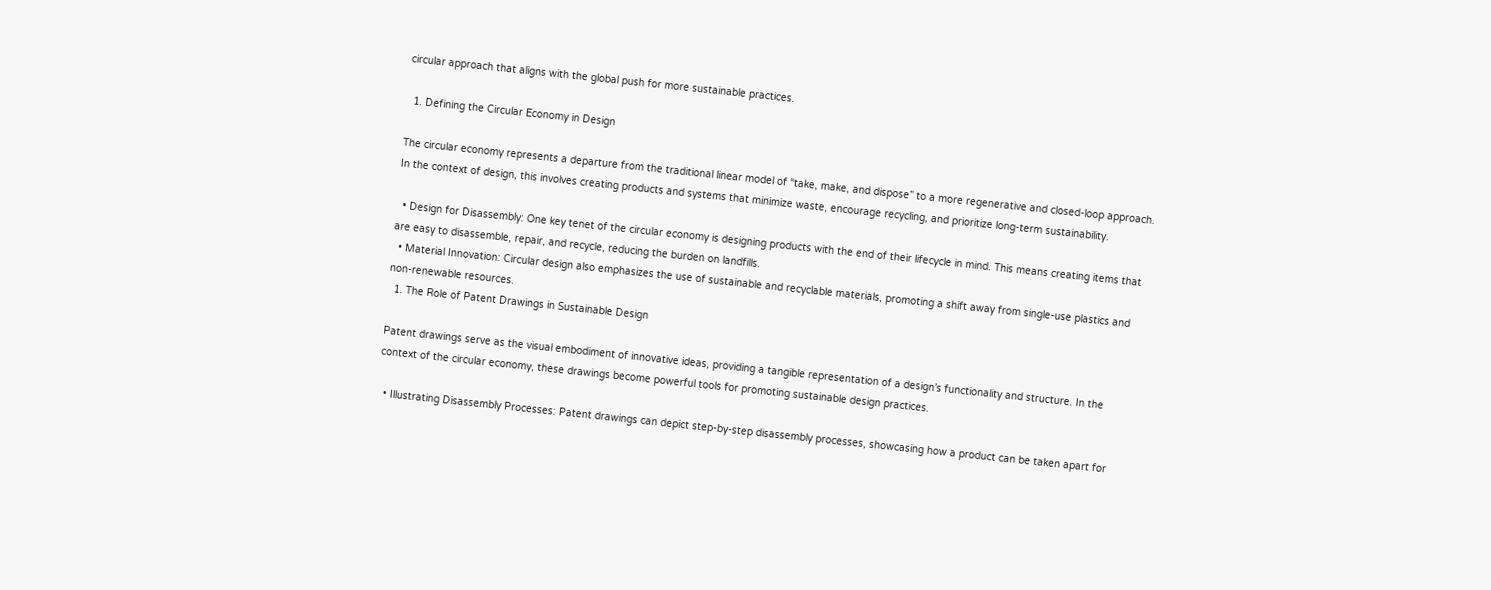circular approach that aligns with the global push for more sustainable practices.

  1. Defining the Circular Economy in Design

The circular economy represents a departure from the traditional linear model of “take, make, and dispose” to a more regenerative and closed-loop approach. In the context of design, this involves creating products and systems that minimize waste, encourage recycling, and prioritize long-term sustainability.

  • Design for Disassembly: One key tenet of the circular economy is designing products with the end of their lifecycle in mind. This means creating items that are easy to disassemble, repair, and recycle, reducing the burden on landfills.
  • Material Innovation: Circular design also emphasizes the use of sustainable and recyclable materials, promoting a shift away from single-use plastics and non-renewable resources.
  1. The Role of Patent Drawings in Sustainable Design

Patent drawings serve as the visual embodiment of innovative ideas, providing a tangible representation of a design’s functionality and structure. In the context of the circular economy, these drawings become powerful tools for promoting sustainable design practices.

  • Illustrating Disassembly Processes: Patent drawings can depict step-by-step disassembly processes, showcasing how a product can be taken apart for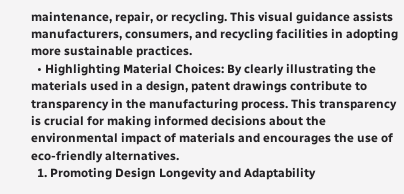maintenance, repair, or recycling. This visual guidance assists manufacturers, consumers, and recycling facilities in adopting more sustainable practices.
  • Highlighting Material Choices: By clearly illustrating the materials used in a design, patent drawings contribute to transparency in the manufacturing process. This transparency is crucial for making informed decisions about the environmental impact of materials and encourages the use of eco-friendly alternatives.
  1. Promoting Design Longevity and Adaptability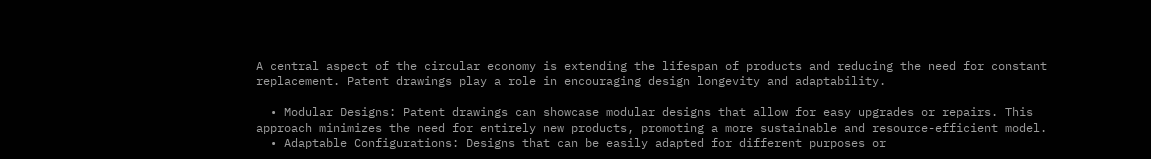A central aspect of the circular economy is extending the lifespan of products and reducing the need for constant replacement. Patent drawings play a role in encouraging design longevity and adaptability.

  • Modular Designs: Patent drawings can showcase modular designs that allow for easy upgrades or repairs. This approach minimizes the need for entirely new products, promoting a more sustainable and resource-efficient model.
  • Adaptable Configurations: Designs that can be easily adapted for different purposes or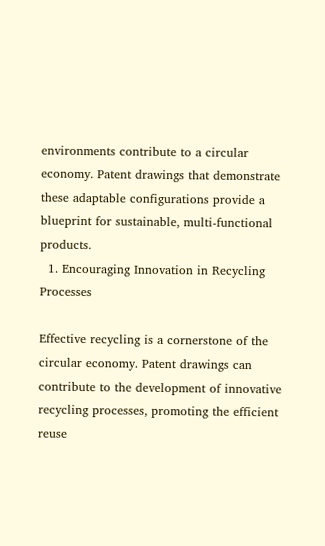environments contribute to a circular economy. Patent drawings that demonstrate these adaptable configurations provide a blueprint for sustainable, multi-functional products.
  1. Encouraging Innovation in Recycling Processes

Effective recycling is a cornerstone of the circular economy. Patent drawings can contribute to the development of innovative recycling processes, promoting the efficient reuse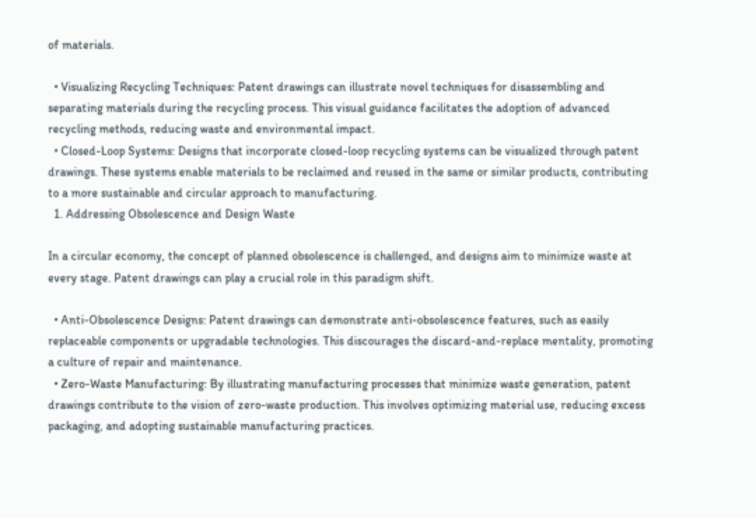of materials.

  • Visualizing Recycling Techniques: Patent drawings can illustrate novel techniques for disassembling and separating materials during the recycling process. This visual guidance facilitates the adoption of advanced recycling methods, reducing waste and environmental impact.
  • Closed-Loop Systems: Designs that incorporate closed-loop recycling systems can be visualized through patent drawings. These systems enable materials to be reclaimed and reused in the same or similar products, contributing to a more sustainable and circular approach to manufacturing.
  1. Addressing Obsolescence and Design Waste

In a circular economy, the concept of planned obsolescence is challenged, and designs aim to minimize waste at every stage. Patent drawings can play a crucial role in this paradigm shift.

  • Anti-Obsolescence Designs: Patent drawings can demonstrate anti-obsolescence features, such as easily replaceable components or upgradable technologies. This discourages the discard-and-replace mentality, promoting a culture of repair and maintenance.
  • Zero-Waste Manufacturing: By illustrating manufacturing processes that minimize waste generation, patent drawings contribute to the vision of zero-waste production. This involves optimizing material use, reducing excess packaging, and adopting sustainable manufacturing practices.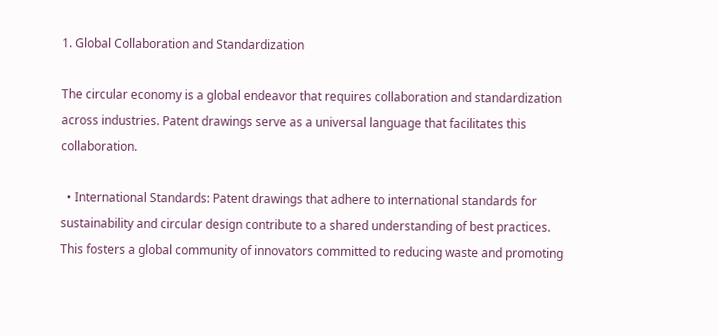1. Global Collaboration and Standardization

The circular economy is a global endeavor that requires collaboration and standardization across industries. Patent drawings serve as a universal language that facilitates this collaboration.

  • International Standards: Patent drawings that adhere to international standards for sustainability and circular design contribute to a shared understanding of best practices. This fosters a global community of innovators committed to reducing waste and promoting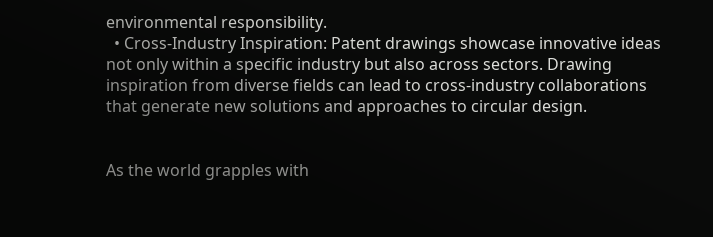environmental responsibility.
  • Cross-Industry Inspiration: Patent drawings showcase innovative ideas not only within a specific industry but also across sectors. Drawing inspiration from diverse fields can lead to cross-industry collaborations that generate new solutions and approaches to circular design.


As the world grapples with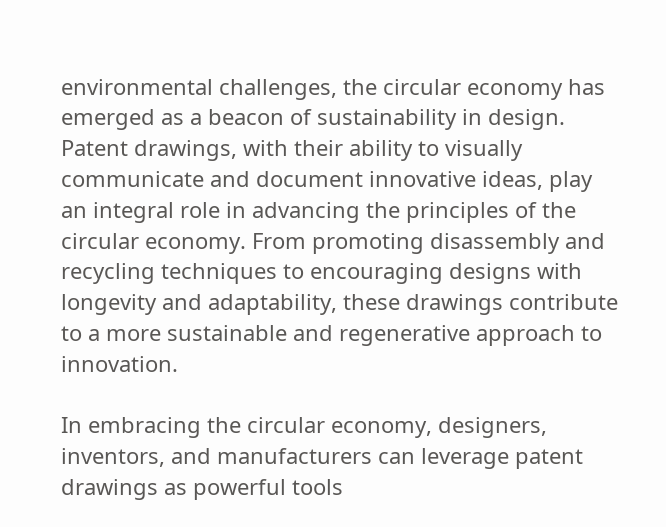environmental challenges, the circular economy has emerged as a beacon of sustainability in design. Patent drawings, with their ability to visually communicate and document innovative ideas, play an integral role in advancing the principles of the circular economy. From promoting disassembly and recycling techniques to encouraging designs with longevity and adaptability, these drawings contribute to a more sustainable and regenerative approach to innovation.

In embracing the circular economy, designers, inventors, and manufacturers can leverage patent drawings as powerful tools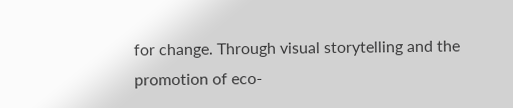for change. Through visual storytelling and the promotion of eco-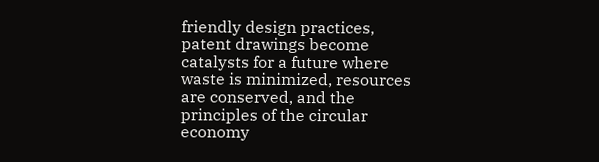friendly design practices, patent drawings become catalysts for a future where waste is minimized, resources are conserved, and the principles of the circular economy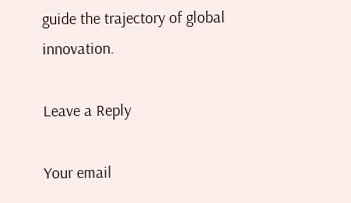guide the trajectory of global innovation.

Leave a Reply

Your email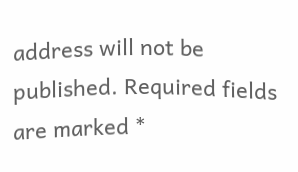address will not be published. Required fields are marked *